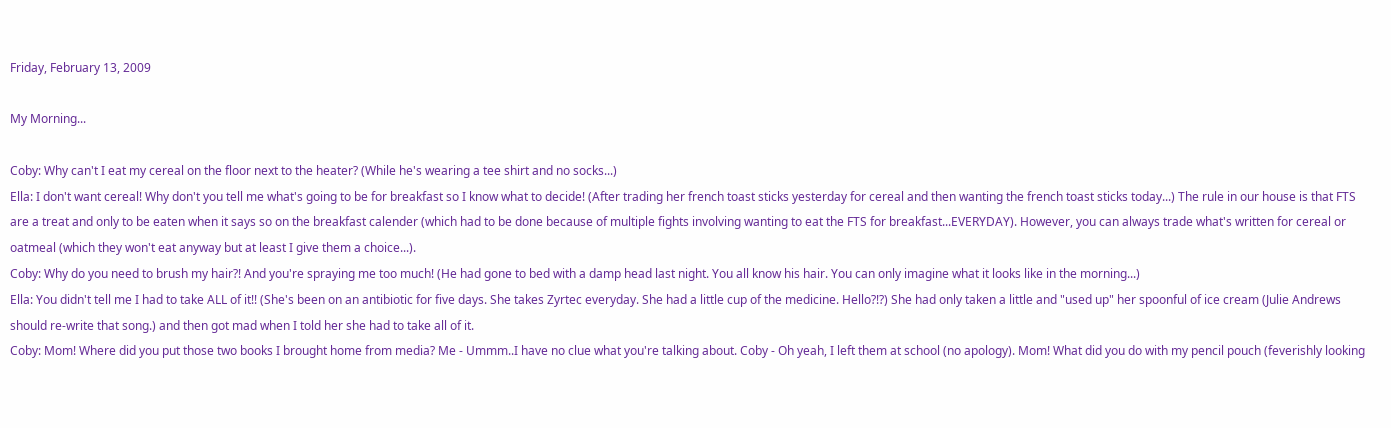Friday, February 13, 2009

My Morning...

Coby: Why can't I eat my cereal on the floor next to the heater? (While he's wearing a tee shirt and no socks...)
Ella: I don't want cereal! Why don't you tell me what's going to be for breakfast so I know what to decide! (After trading her french toast sticks yesterday for cereal and then wanting the french toast sticks today...) The rule in our house is that FTS are a treat and only to be eaten when it says so on the breakfast calender (which had to be done because of multiple fights involving wanting to eat the FTS for breakfast...EVERYDAY). However, you can always trade what's written for cereal or oatmeal (which they won't eat anyway but at least I give them a choice...).
Coby: Why do you need to brush my hair?! And you're spraying me too much! (He had gone to bed with a damp head last night. You all know his hair. You can only imagine what it looks like in the morning...)
Ella: You didn't tell me I had to take ALL of it!! (She's been on an antibiotic for five days. She takes Zyrtec everyday. She had a little cup of the medicine. Hello?!?) She had only taken a little and "used up" her spoonful of ice cream (Julie Andrews should re-write that song.) and then got mad when I told her she had to take all of it.
Coby: Mom! Where did you put those two books I brought home from media? Me - Ummm..I have no clue what you're talking about. Coby - Oh yeah, I left them at school (no apology). Mom! What did you do with my pencil pouch (feverishly looking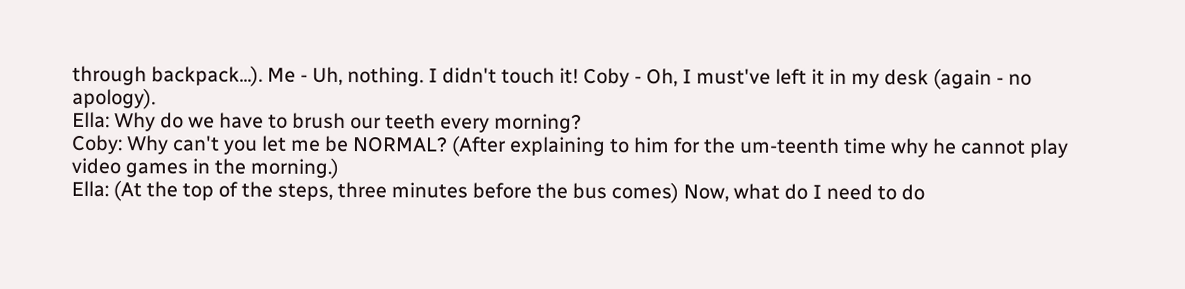through backpack...). Me - Uh, nothing. I didn't touch it! Coby - Oh, I must've left it in my desk (again - no apology).
Ella: Why do we have to brush our teeth every morning?
Coby: Why can't you let me be NORMAL? (After explaining to him for the um-teenth time why he cannot play video games in the morning.)
Ella: (At the top of the steps, three minutes before the bus comes) Now, what do I need to do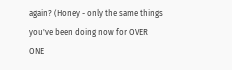again? (Honey - only the same things you've been doing now for OVER ONE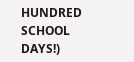HUNDRED SCHOOL DAYS!)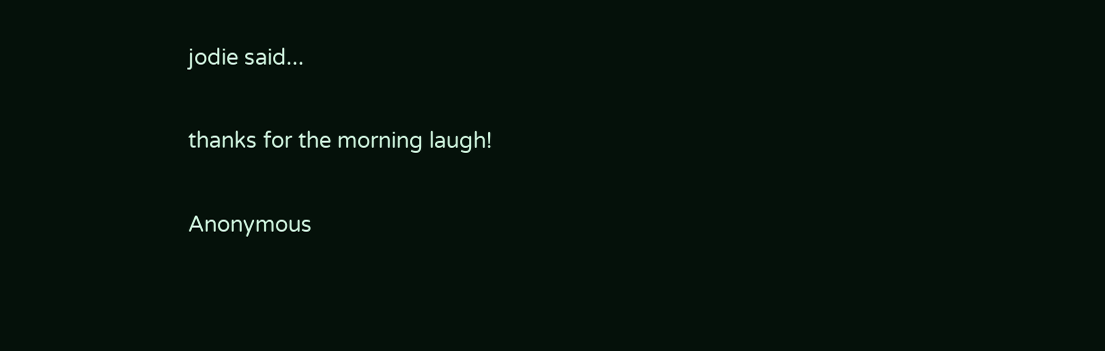jodie said...

thanks for the morning laugh!

Anonymous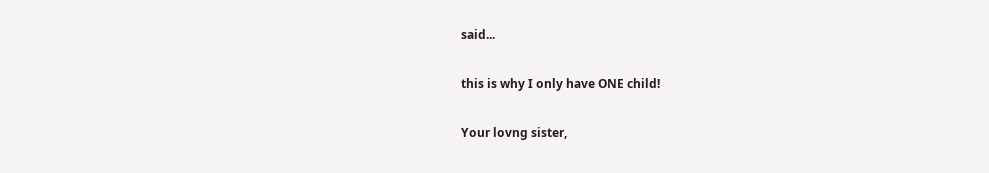said...

this is why I only have ONE child!

Your lovng sister,